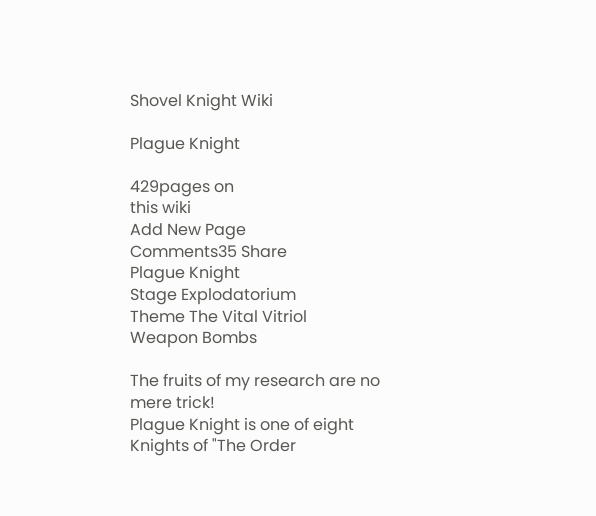Shovel Knight Wiki

Plague Knight

429pages on
this wiki
Add New Page
Comments35 Share
Plague Knight
Stage Explodatorium
Theme The Vital Vitriol
Weapon Bombs

The fruits of my research are no mere trick!
Plague Knight is one of eight Knights of "The Order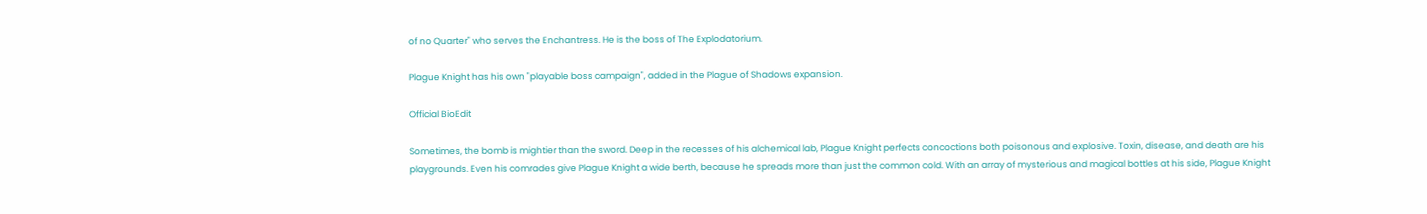of no Quarter" who serves the Enchantress. He is the boss of The Explodatorium.

Plague Knight has his own "playable boss campaign", added in the Plague of Shadows expansion.

Official BioEdit

Sometimes, the bomb is mightier than the sword. Deep in the recesses of his alchemical lab, Plague Knight perfects concoctions both poisonous and explosive. Toxin, disease, and death are his playgrounds. Even his comrades give Plague Knight a wide berth, because he spreads more than just the common cold. With an array of mysterious and magical bottles at his side, Plague Knight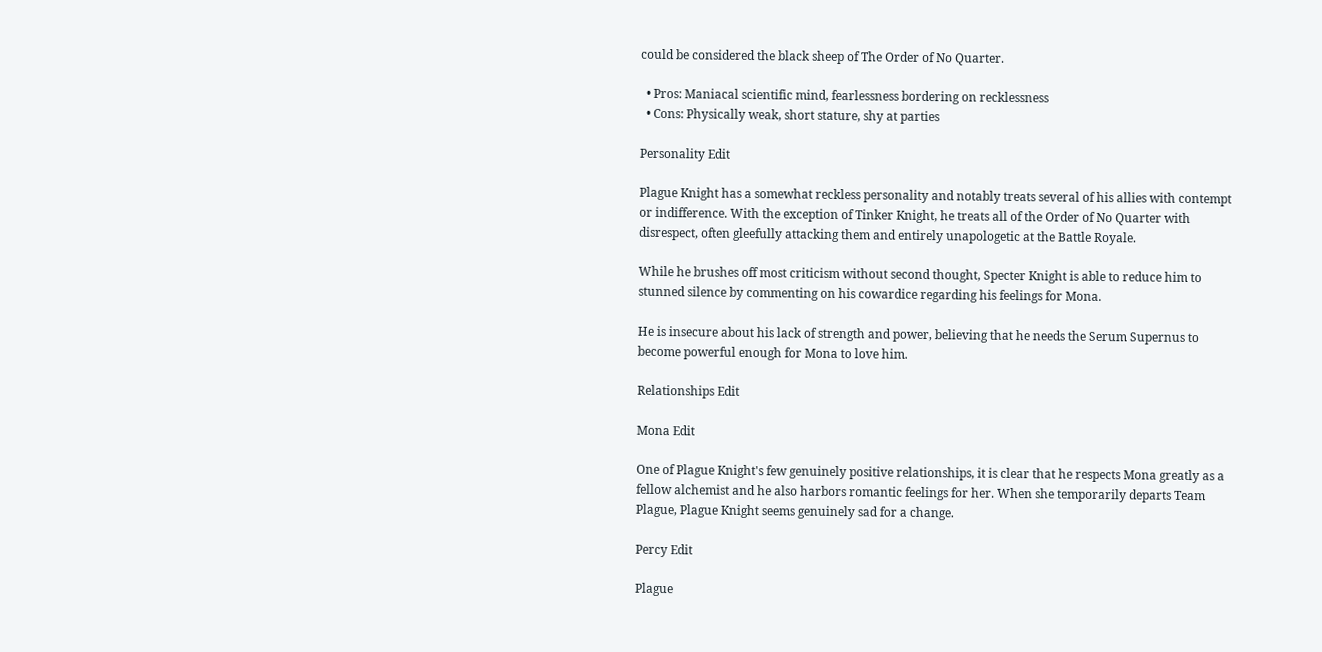could be considered the black sheep of The Order of No Quarter.

  • Pros: Maniacal scientific mind, fearlessness bordering on recklessness
  • Cons: Physically weak, short stature, shy at parties

Personality Edit

Plague Knight has a somewhat reckless personality and notably treats several of his allies with contempt or indifference. With the exception of Tinker Knight, he treats all of the Order of No Quarter with disrespect, often gleefully attacking them and entirely unapologetic at the Battle Royale.

While he brushes off most criticism without second thought, Specter Knight is able to reduce him to stunned silence by commenting on his cowardice regarding his feelings for Mona.

He is insecure about his lack of strength and power, believing that he needs the Serum Supernus to become powerful enough for Mona to love him.

Relationships Edit

Mona Edit

One of Plague Knight's few genuinely positive relationships, it is clear that he respects Mona greatly as a fellow alchemist and he also harbors romantic feelings for her. When she temporarily departs Team Plague, Plague Knight seems genuinely sad for a change.

Percy Edit

Plague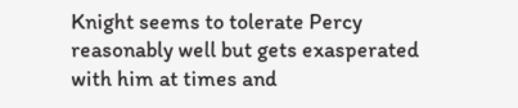Knight seems to tolerate Percy reasonably well but gets exasperated with him at times and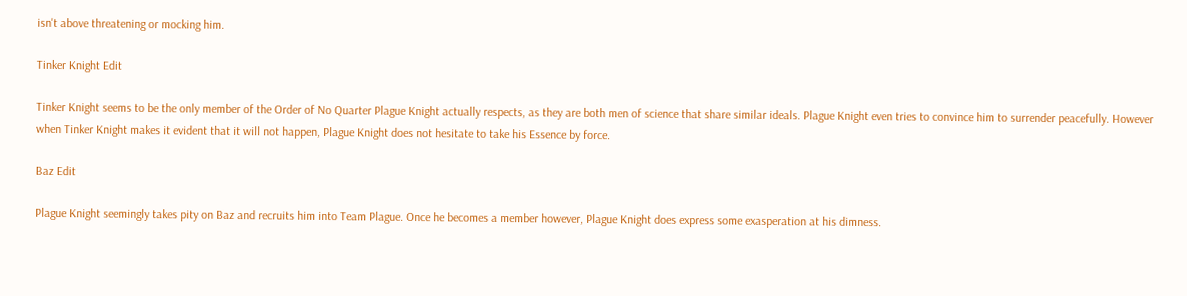isn't above threatening or mocking him.

Tinker Knight Edit

Tinker Knight seems to be the only member of the Order of No Quarter Plague Knight actually respects, as they are both men of science that share similar ideals. Plague Knight even tries to convince him to surrender peacefully. However when Tinker Knight makes it evident that it will not happen, Plague Knight does not hesitate to take his Essence by force.

Baz Edit

Plague Knight seemingly takes pity on Baz and recruits him into Team Plague. Once he becomes a member however, Plague Knight does express some exasperation at his dimness.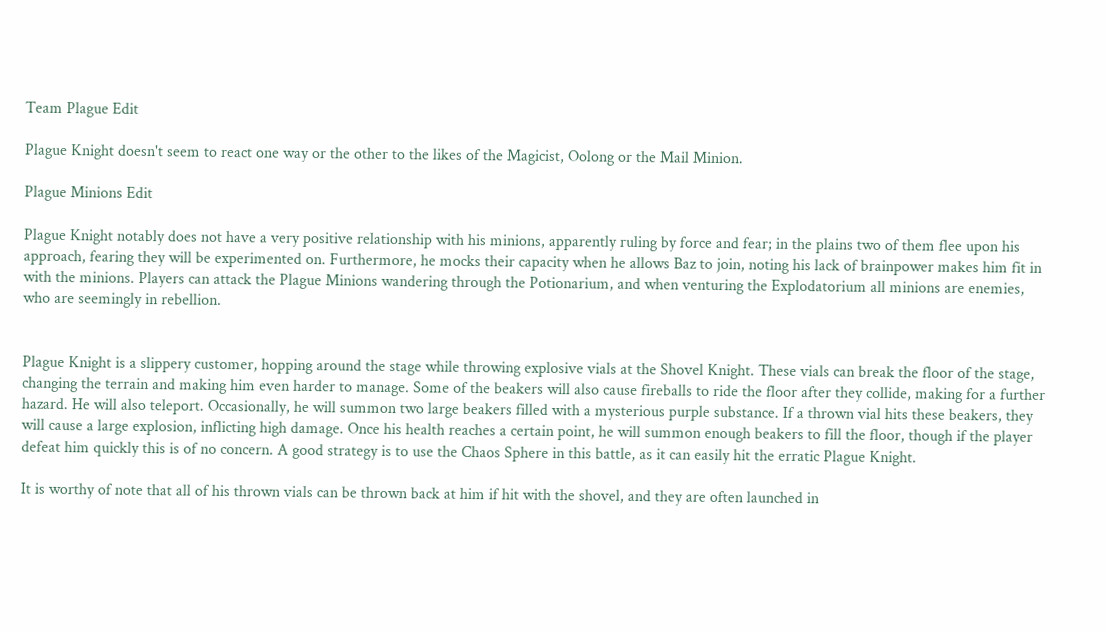Team Plague Edit

Plague Knight doesn't seem to react one way or the other to the likes of the Magicist, Oolong or the Mail Minion.

Plague Minions Edit

Plague Knight notably does not have a very positive relationship with his minions, apparently ruling by force and fear; in the plains two of them flee upon his approach, fearing they will be experimented on. Furthermore, he mocks their capacity when he allows Baz to join, noting his lack of brainpower makes him fit in with the minions. Players can attack the Plague Minions wandering through the Potionarium, and when venturing the Explodatorium all minions are enemies, who are seemingly in rebellion.


Plague Knight is a slippery customer, hopping around the stage while throwing explosive vials at the Shovel Knight. These vials can break the floor of the stage, changing the terrain and making him even harder to manage. Some of the beakers will also cause fireballs to ride the floor after they collide, making for a further hazard. He will also teleport. Occasionally, he will summon two large beakers filled with a mysterious purple substance. If a thrown vial hits these beakers, they will cause a large explosion, inflicting high damage. Once his health reaches a certain point, he will summon enough beakers to fill the floor, though if the player defeat him quickly this is of no concern. A good strategy is to use the Chaos Sphere in this battle, as it can easily hit the erratic Plague Knight.

It is worthy of note that all of his thrown vials can be thrown back at him if hit with the shovel, and they are often launched in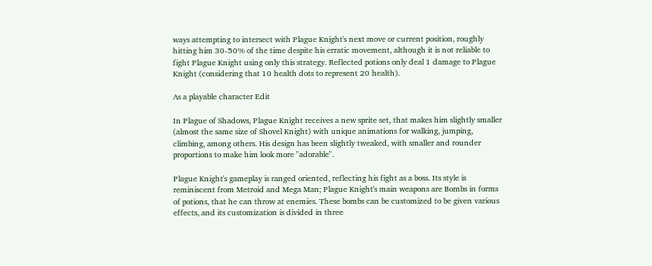ways attempting to intersect with Plague Knight's next move or current position, roughly hitting him 30-50% of the time despite his erratic movement, although it is not reliable to fight Plague Knight using only this strategy. Reflected potions only deal 1 damage to Plague Knight (considering that 10 health dots to represent 20 health).

As a playable character Edit

In Plague of Shadows, Plague Knight receives a new sprite set, that makes him slightly smaller (almost the same size of Shovel Knight) with unique animations for walking, jumping, climbing, among others. His design has been slightly tweaked, with smaller and rounder proportions to make him look more "adorable".

Plague Knight's gameplay is ranged oriented, reflecting his fight as a boss. Its style is reminiscent from Metroid and Mega Man; Plague Knight's main weapons are Bombs in forms of potions, that he can throw at enemies. These bombs can be customized to be given various effects, and its customization is divided in three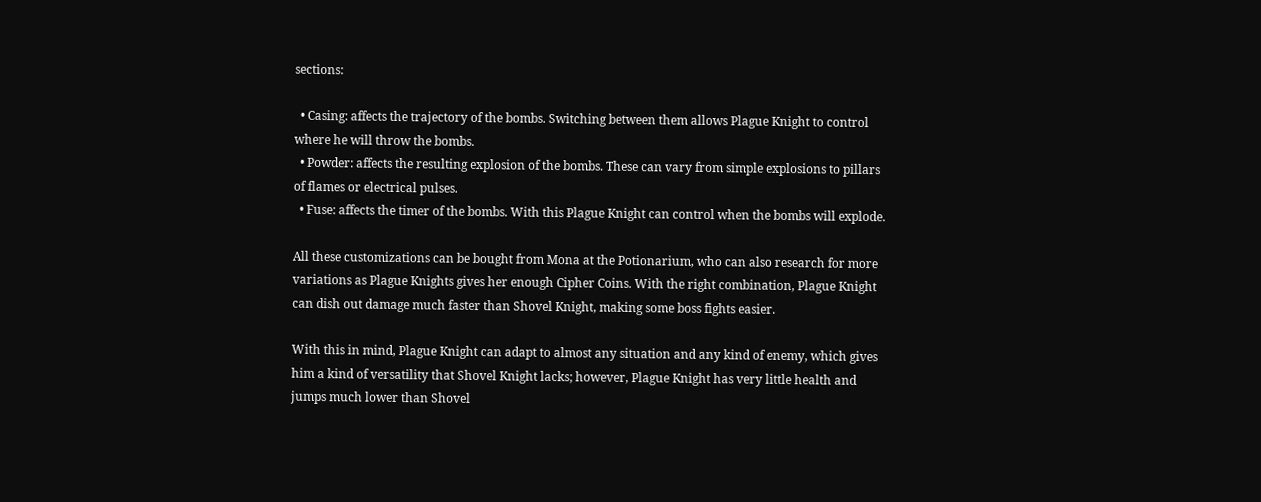sections:

  • Casing: affects the trajectory of the bombs. Switching between them allows Plague Knight to control where he will throw the bombs.
  • Powder: affects the resulting explosion of the bombs. These can vary from simple explosions to pillars of flames or electrical pulses.
  • Fuse: affects the timer of the bombs. With this Plague Knight can control when the bombs will explode.

All these customizations can be bought from Mona at the Potionarium, who can also research for more variations as Plague Knights gives her enough Cipher Coins. With the right combination, Plague Knight can dish out damage much faster than Shovel Knight, making some boss fights easier.

With this in mind, Plague Knight can adapt to almost any situation and any kind of enemy, which gives him a kind of versatility that Shovel Knight lacks; however, Plague Knight has very little health and jumps much lower than Shovel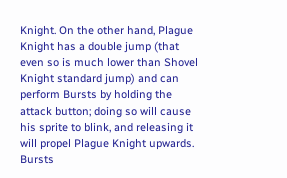Knight. On the other hand, Plague Knight has a double jump (that even so is much lower than Shovel Knight standard jump) and can perform Bursts by holding the attack button; doing so will cause his sprite to blink, and releasing it will propel Plague Knight upwards. Bursts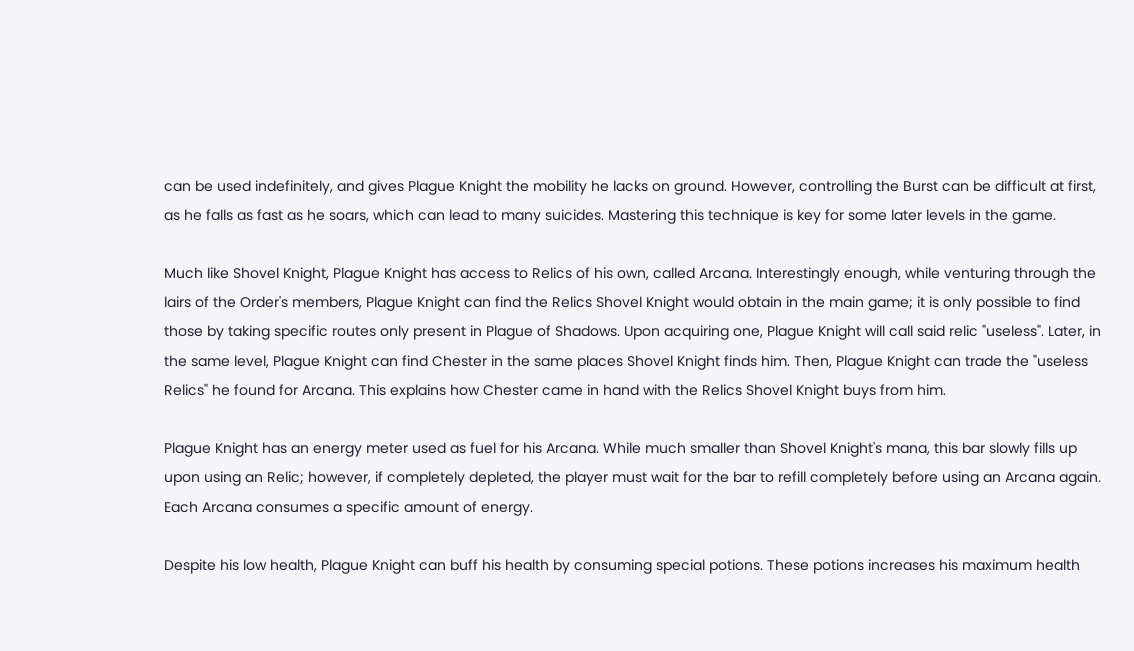can be used indefinitely, and gives Plague Knight the mobility he lacks on ground. However, controlling the Burst can be difficult at first, as he falls as fast as he soars, which can lead to many suicides. Mastering this technique is key for some later levels in the game.

Much like Shovel Knight, Plague Knight has access to Relics of his own, called Arcana. Interestingly enough, while venturing through the lairs of the Order's members, Plague Knight can find the Relics Shovel Knight would obtain in the main game; it is only possible to find those by taking specific routes only present in Plague of Shadows. Upon acquiring one, Plague Knight will call said relic "useless". Later, in the same level, Plague Knight can find Chester in the same places Shovel Knight finds him. Then, Plague Knight can trade the "useless Relics" he found for Arcana. This explains how Chester came in hand with the Relics Shovel Knight buys from him.

Plague Knight has an energy meter used as fuel for his Arcana. While much smaller than Shovel Knight's mana, this bar slowly fills up upon using an Relic; however, if completely depleted, the player must wait for the bar to refill completely before using an Arcana again. Each Arcana consumes a specific amount of energy.

Despite his low health, Plague Knight can buff his health by consuming special potions. These potions increases his maximum health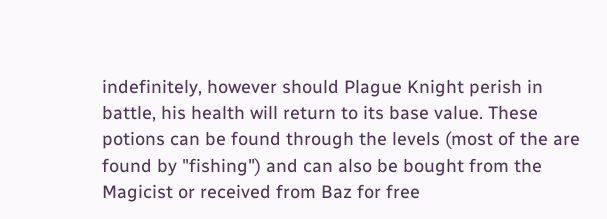indefinitely, however should Plague Knight perish in battle, his health will return to its base value. These potions can be found through the levels (most of the are found by "fishing") and can also be bought from the Magicist or received from Baz for free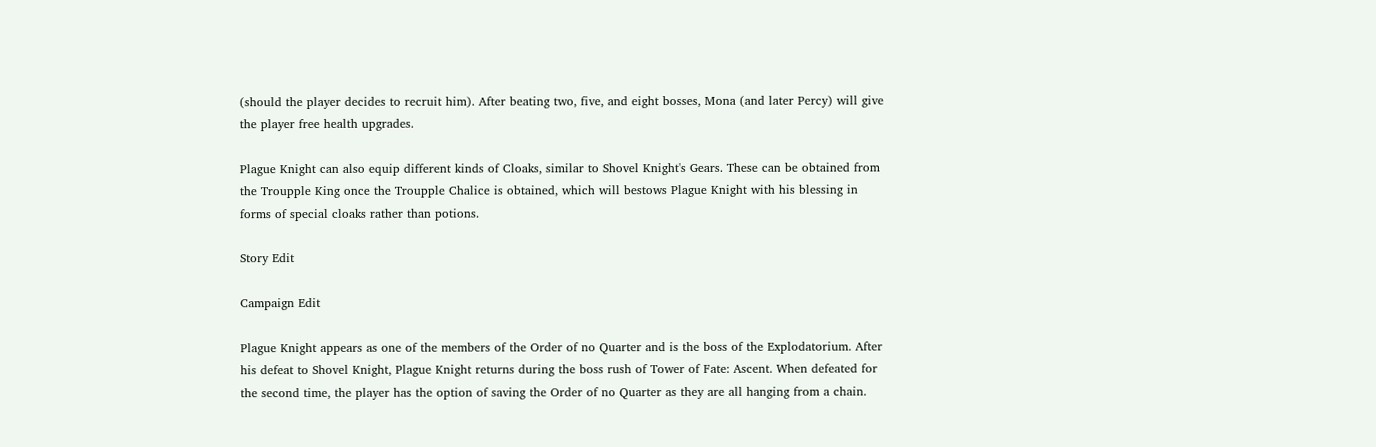(should the player decides to recruit him). After beating two, five, and eight bosses, Mona (and later Percy) will give the player free health upgrades.

Plague Knight can also equip different kinds of Cloaks, similar to Shovel Knight's Gears. These can be obtained from the Troupple King once the Troupple Chalice is obtained, which will bestows Plague Knight with his blessing in forms of special cloaks rather than potions.

Story Edit

Campaign Edit

Plague Knight appears as one of the members of the Order of no Quarter and is the boss of the Explodatorium. After his defeat to Shovel Knight, Plague Knight returns during the boss rush of Tower of Fate: Ascent. When defeated for the second time, the player has the option of saving the Order of no Quarter as they are all hanging from a chain.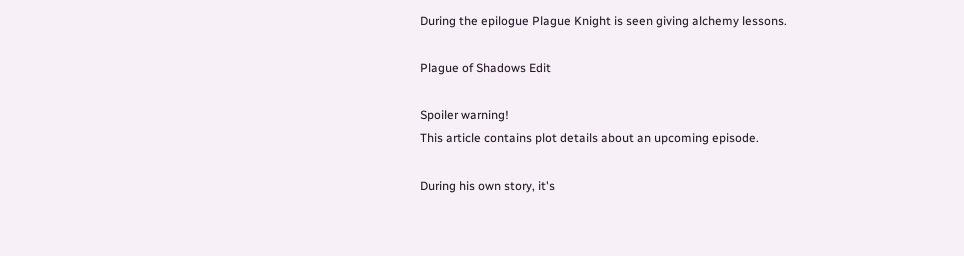During the epilogue Plague Knight is seen giving alchemy lessons.

Plague of Shadows Edit

Spoiler warning!
This article contains plot details about an upcoming episode.

During his own story, it's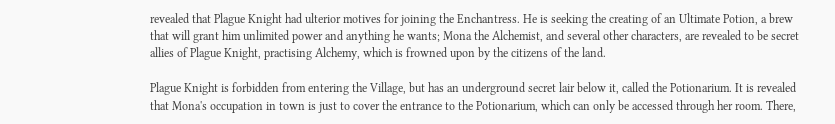revealed that Plague Knight had ulterior motives for joining the Enchantress. He is seeking the creating of an Ultimate Potion, a brew that will grant him unlimited power and anything he wants; Mona the Alchemist, and several other characters, are revealed to be secret allies of Plague Knight, practising Alchemy, which is frowned upon by the citizens of the land.

Plague Knight is forbidden from entering the Village, but has an underground secret lair below it, called the Potionarium. It is revealed that Mona's occupation in town is just to cover the entrance to the Potionarium, which can only be accessed through her room. There,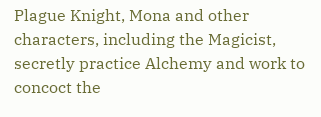Plague Knight, Mona and other characters, including the Magicist, secretly practice Alchemy and work to concoct the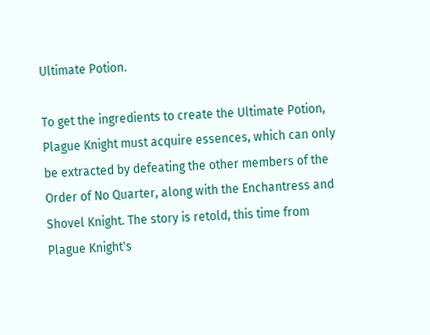Ultimate Potion.

To get the ingredients to create the Ultimate Potion, Plague Knight must acquire essences, which can only be extracted by defeating the other members of the Order of No Quarter, along with the Enchantress and Shovel Knight. The story is retold, this time from Plague Knight's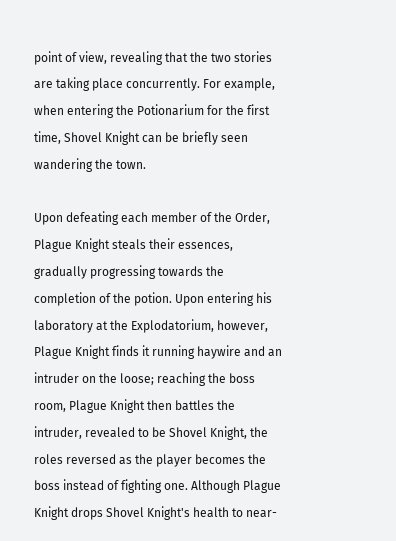point of view, revealing that the two stories are taking place concurrently. For example, when entering the Potionarium for the first time, Shovel Knight can be briefly seen wandering the town.

Upon defeating each member of the Order, Plague Knight steals their essences, gradually progressing towards the completion of the potion. Upon entering his laboratory at the Explodatorium, however, Plague Knight finds it running haywire and an intruder on the loose; reaching the boss room, Plague Knight then battles the intruder, revealed to be Shovel Knight, the roles reversed as the player becomes the boss instead of fighting one. Although Plague Knight drops Shovel Knight's health to near-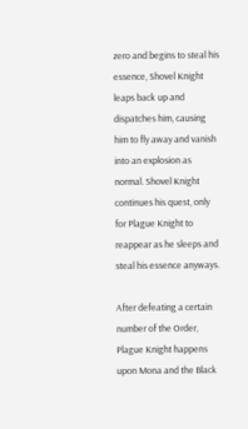zero and begins to steal his essence, Shovel Knight leaps back up and dispatches him, causing him to fly away and vanish into an explosion as normal. Shovel Knight continues his quest, only for Plague Knight to reappear as he sleeps and steal his essence anyways.

After defeating a certain number of the Order, Plague Knight happens upon Mona and the Black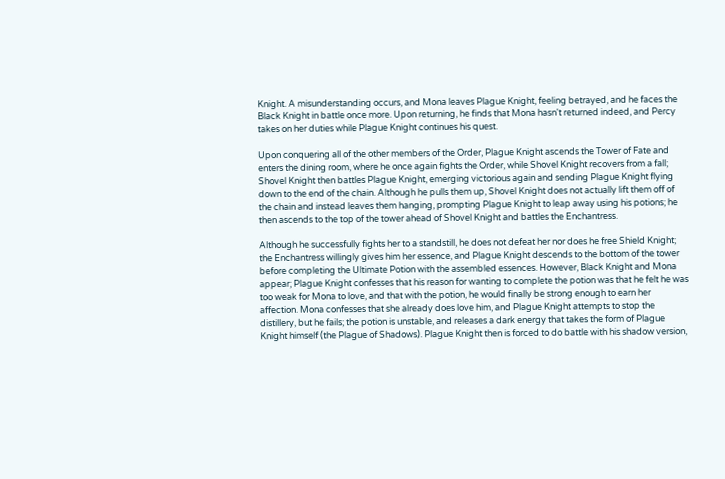Knight. A misunderstanding occurs, and Mona leaves Plague Knight, feeling betrayed, and he faces the Black Knight in battle once more. Upon returning, he finds that Mona hasn't returned indeed, and Percy takes on her duties while Plague Knight continues his quest.

Upon conquering all of the other members of the Order, Plague Knight ascends the Tower of Fate and enters the dining room, where he once again fights the Order, while Shovel Knight recovers from a fall; Shovel Knight then battles Plague Knight, emerging victorious again and sending Plague Knight flying down to the end of the chain. Although he pulls them up, Shovel Knight does not actually lift them off of the chain and instead leaves them hanging, prompting Plague Knight to leap away using his potions; he then ascends to the top of the tower ahead of Shovel Knight and battles the Enchantress.

Although he successfully fights her to a standstill, he does not defeat her nor does he free Shield Knight; the Enchantress willingly gives him her essence, and Plague Knight descends to the bottom of the tower before completing the Ultimate Potion with the assembled essences. However, Black Knight and Mona appear; Plague Knight confesses that his reason for wanting to complete the potion was that he felt he was too weak for Mona to love, and that with the potion, he would finally be strong enough to earn her affection. Mona confesses that she already does love him, and Plague Knight attempts to stop the distillery, but he fails; the potion is unstable, and releases a dark energy that takes the form of Plague Knight himself (the Plague of Shadows). Plague Knight then is forced to do battle with his shadow version,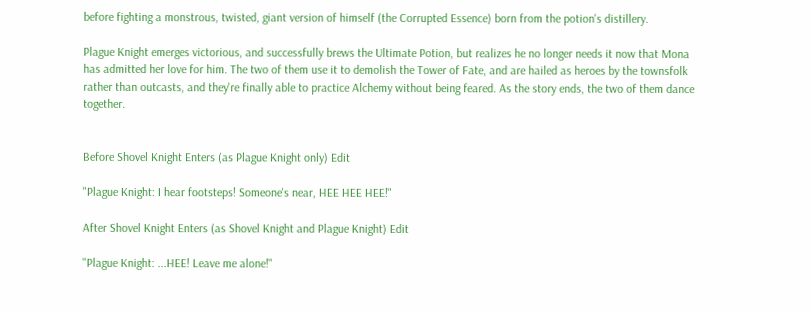before fighting a monstrous, twisted, giant version of himself (the Corrupted Essence) born from the potion's distillery.

Plague Knight emerges victorious, and successfully brews the Ultimate Potion, but realizes he no longer needs it now that Mona has admitted her love for him. The two of them use it to demolish the Tower of Fate, and are hailed as heroes by the townsfolk rather than outcasts, and they're finally able to practice Alchemy without being feared. As the story ends, the two of them dance together.


Before Shovel Knight Enters (as Plague Knight only) Edit

"Plague Knight: I hear footsteps! Someone's near, HEE HEE HEE!"

After Shovel Knight Enters (as Shovel Knight and Plague Knight) Edit

"Plague Knight: ...HEE! Leave me alone!"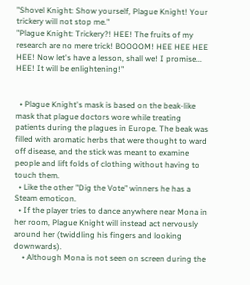"Shovel Knight: Show yourself, Plague Knight! Your trickery will not stop me."
"Plague Knight: Trickery?! HEE! The fruits of my research are no mere trick! BOOOOM! HEE HEE HEE HEE! Now let's have a lesson, shall we! I promise... HEE! It will be enlightening!"


  • Plague Knight's mask is based on the beak-like mask that plague doctors wore while treating patients during the plagues in Europe. The beak was filled with aromatic herbs that were thought to ward off disease, and the stick was meant to examine people and lift folds of clothing without having to touch them.
  • Like the other "Dig the Vote" winners he has a Steam emoticon.
  • If the player tries to dance anywhere near Mona in her room, Plague Knight will instead act nervously around her (twiddling his fingers and looking downwards).
    • Although Mona is not seen on screen during the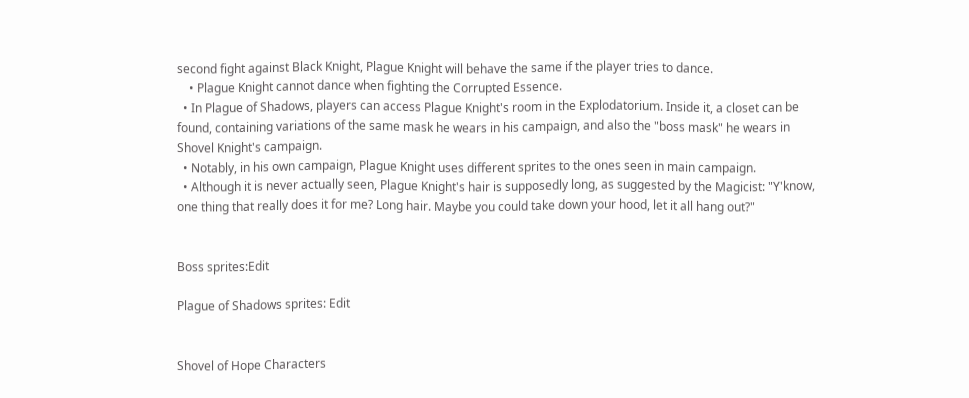second fight against Black Knight, Plague Knight will behave the same if the player tries to dance.
    • Plague Knight cannot dance when fighting the Corrupted Essence.
  • In Plague of Shadows, players can access Plague Knight's room in the Explodatorium. Inside it, a closet can be found, containing variations of the same mask he wears in his campaign, and also the "boss mask" he wears in Shovel Knight's campaign.
  • Notably, in his own campaign, Plague Knight uses different sprites to the ones seen in main campaign.
  • Although it is never actually seen, Plague Knight's hair is supposedly long, as suggested by the Magicist: "Y'know, one thing that really does it for me? Long hair. Maybe you could take down your hood, let it all hang out?"


Boss sprites:Edit

Plague of Shadows sprites: Edit


Shovel of Hope Characters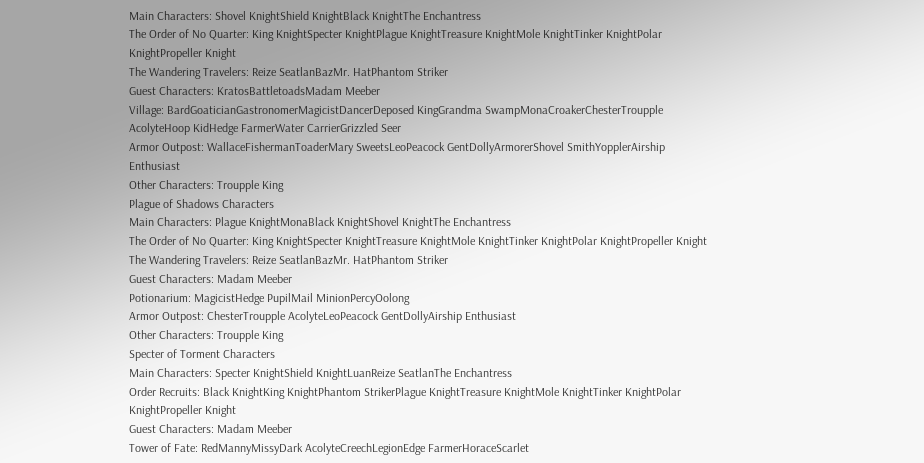Main Characters: Shovel KnightShield KnightBlack KnightThe Enchantress
The Order of No Quarter: King KnightSpecter KnightPlague KnightTreasure KnightMole KnightTinker KnightPolar KnightPropeller Knight
The Wandering Travelers: Reize SeatlanBazMr. HatPhantom Striker
Guest Characters: KratosBattletoadsMadam Meeber
Village: BardGoaticianGastronomerMagicistDancerDeposed KingGrandma SwampMonaCroakerChesterTroupple AcolyteHoop KidHedge FarmerWater CarrierGrizzled Seer
Armor Outpost: WallaceFishermanToaderMary SweetsLeoPeacock GentDollyArmorerShovel SmithYopplerAirship Enthusiast
Other Characters: Troupple King
Plague of Shadows Characters
Main Characters: Plague KnightMonaBlack KnightShovel KnightThe Enchantress
The Order of No Quarter: King KnightSpecter KnightTreasure KnightMole KnightTinker KnightPolar KnightPropeller Knight
The Wandering Travelers: Reize SeatlanBazMr. HatPhantom Striker
Guest Characters: Madam Meeber
Potionarium: MagicistHedge PupilMail MinionPercyOolong
Armor Outpost: ChesterTroupple AcolyteLeoPeacock GentDollyAirship Enthusiast
Other Characters: Troupple King
Specter of Torment Characters
Main Characters: Specter KnightShield KnightLuanReize SeatlanThe Enchantress
Order Recruits: Black KnightKing KnightPhantom StrikerPlague KnightTreasure KnightMole KnightTinker KnightPolar KnightPropeller Knight
Guest Characters: Madam Meeber
Tower of Fate: RedMannyMissyDark AcolyteCreechLegionEdge FarmerHoraceScarlet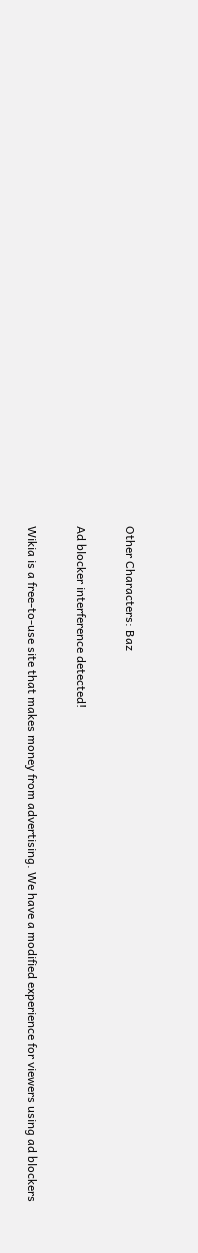Other Characters: Baz

Ad blocker interference detected!

Wikia is a free-to-use site that makes money from advertising. We have a modified experience for viewers using ad blockers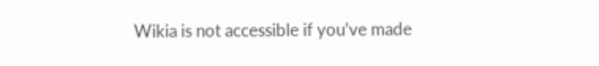Wikia is not accessible if you’ve made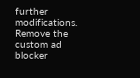further modifications. Remove the custom ad blocker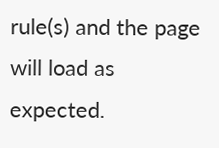rule(s) and the page will load as expected.